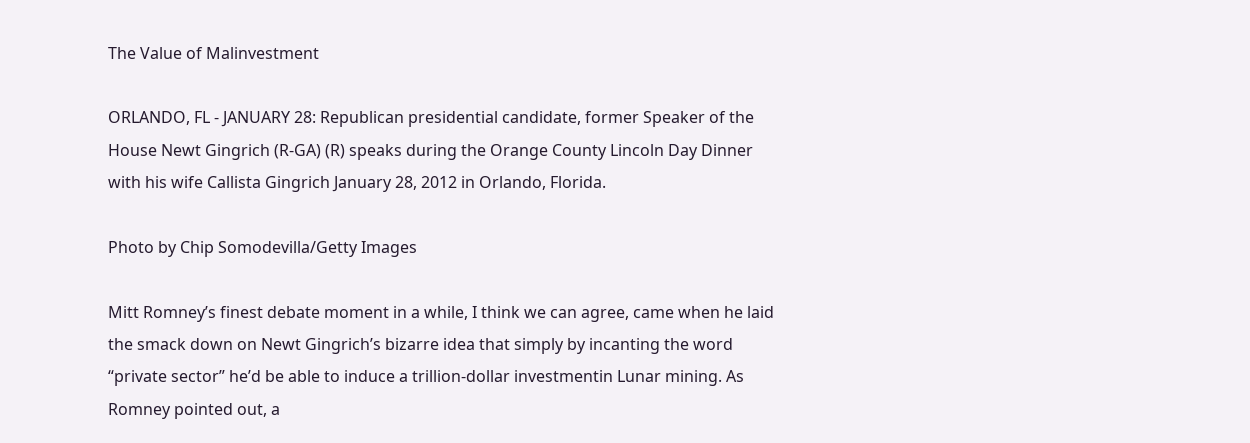The Value of Malinvestment

ORLANDO, FL - JANUARY 28: Republican presidential candidate, former Speaker of the House Newt Gingrich (R-GA) (R) speaks during the Orange County Lincoln Day Dinner with his wife Callista Gingrich January 28, 2012 in Orlando, Florida.

Photo by Chip Somodevilla/Getty Images

Mitt Romney’s finest debate moment in a while, I think we can agree, came when he laid the smack down on Newt Gingrich’s bizarre idea that simply by incanting the word “private sector” he’d be able to induce a trillion-dollar investmentin Lunar mining. As Romney pointed out, a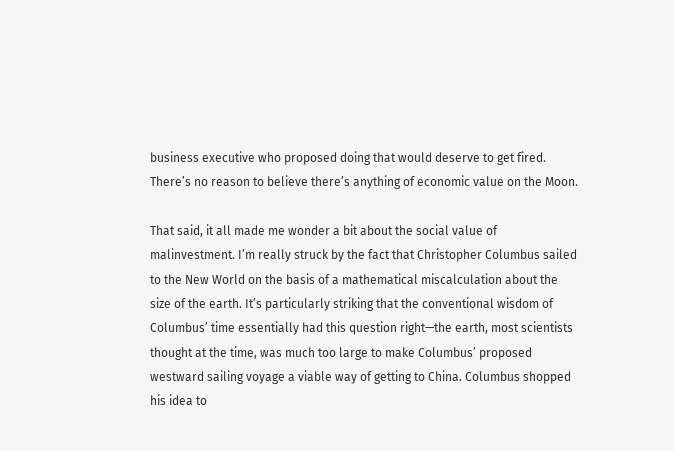business executive who proposed doing that would deserve to get fired. There’s no reason to believe there’s anything of economic value on the Moon.

That said, it all made me wonder a bit about the social value of malinvestment. I’m really struck by the fact that Christopher Columbus sailed to the New World on the basis of a mathematical miscalculation about the size of the earth. It’s particularly striking that the conventional wisdom of Columbus’ time essentially had this question right—the earth, most scientists thought at the time, was much too large to make Columbus’ proposed westward sailing voyage a viable way of getting to China. Columbus shopped his idea to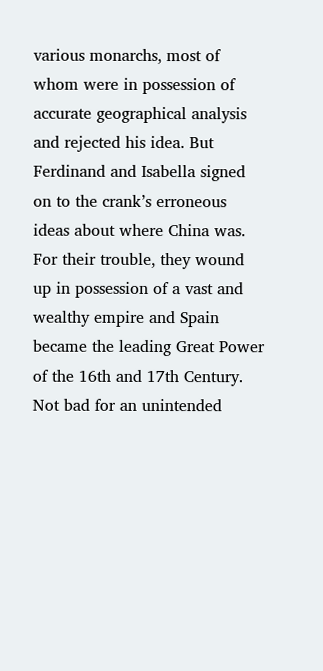various monarchs, most of whom were in possession of accurate geographical analysis and rejected his idea. But Ferdinand and Isabella signed on to the crank’s erroneous ideas about where China was. For their trouble, they wound up in possession of a vast and wealthy empire and Spain became the leading Great Power of the 16th and 17th Century. Not bad for an unintended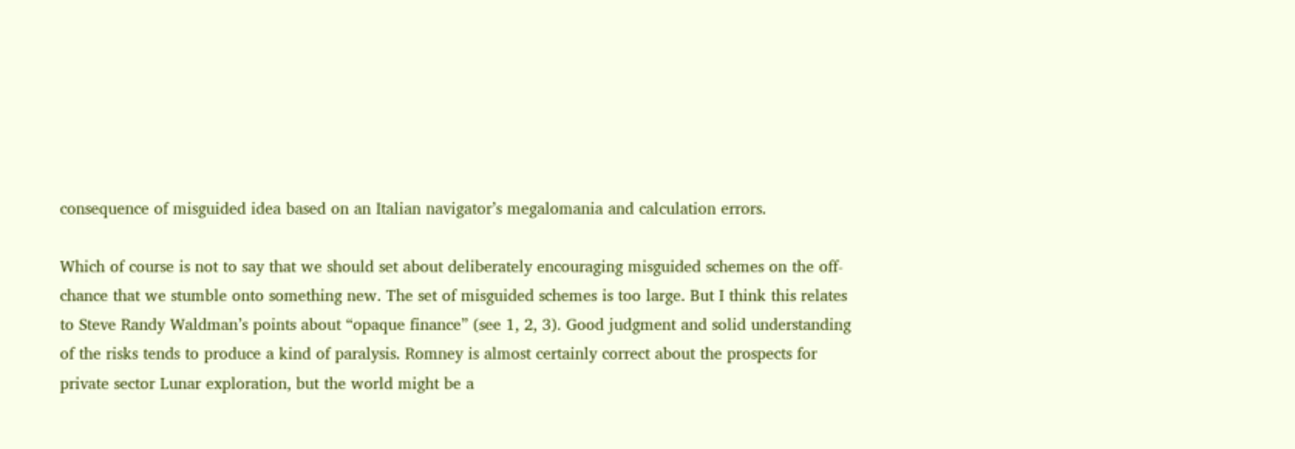consequence of misguided idea based on an Italian navigator’s megalomania and calculation errors.

Which of course is not to say that we should set about deliberately encouraging misguided schemes on the off-chance that we stumble onto something new. The set of misguided schemes is too large. But I think this relates to Steve Randy Waldman’s points about “opaque finance” (see 1, 2, 3). Good judgment and solid understanding of the risks tends to produce a kind of paralysis. Romney is almost certainly correct about the prospects for private sector Lunar exploration, but the world might be a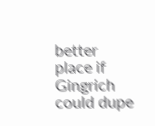better place if Gingrich could dupe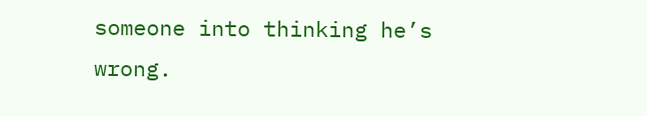someone into thinking he’s wrong.